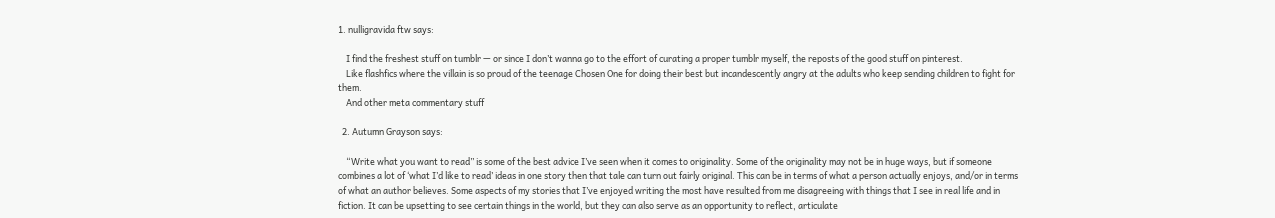1. nulligravida ftw says:

    I find the freshest stuff on tumblr — or since I don’t wanna go to the effort of curating a proper tumblr myself, the reposts of the good stuff on pinterest.
    Like flashfics where the villain is so proud of the teenage Chosen One for doing their best but incandescently angry at the adults who keep sending children to fight for them.
    And other meta commentary stuff

  2. Autumn Grayson says:

    “Write what you want to read” is some of the best advice I’ve seen when it comes to originality. Some of the originality may not be in huge ways, but if someone combines a lot of ‘what I’d like to read’ ideas in one story then that tale can turn out fairly original. This can be in terms of what a person actually enjoys, and/or in terms of what an author believes. Some aspects of my stories that I’ve enjoyed writing the most have resulted from me disagreeing with things that I see in real life and in fiction. It can be upsetting to see certain things in the world, but they can also serve as an opportunity to reflect, articulate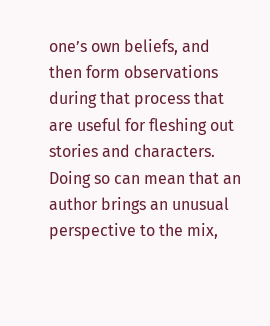one’s own beliefs, and then form observations during that process that are useful for fleshing out stories and characters. Doing so can mean that an author brings an unusual perspective to the mix,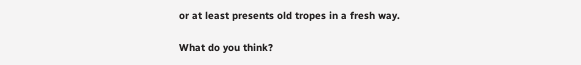or at least presents old tropes in a fresh way.

What do you think?